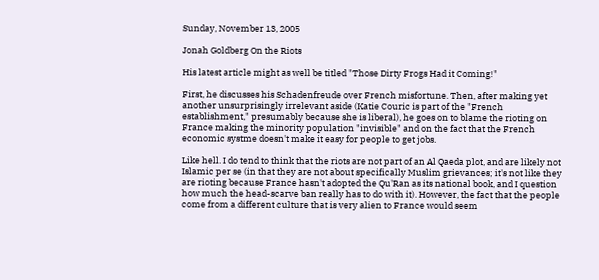Sunday, November 13, 2005

Jonah Goldberg On the Riots

His latest article might as well be titled "Those Dirty Frogs Had it Coming!"

First, he discusses his Schadenfreude over French misfortune. Then, after making yet another unsurprisingly irrelevant aside (Katie Couric is part of the "French establishment," presumably because she is liberal), he goes on to blame the rioting on France making the minority population "invisible" and on the fact that the French economic systme doesn't make it easy for people to get jobs.

Like hell. I do tend to think that the riots are not part of an Al Qaeda plot, and are likely not Islamic per se (in that they are not about specifically Muslim grievances; it's not like they are rioting because France hasn't adopted the Qu'Ran as its national book, and I question how much the head-scarve ban really has to do with it). However, the fact that the people come from a different culture that is very alien to France would seem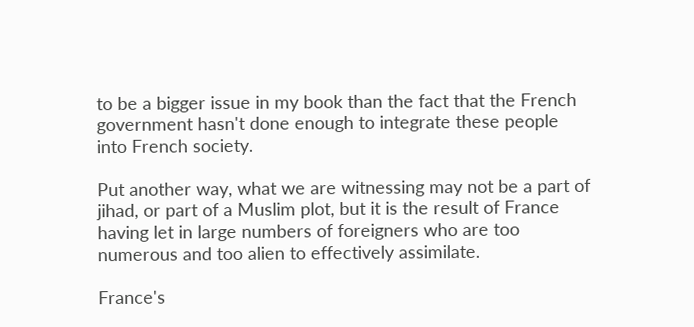to be a bigger issue in my book than the fact that the French government hasn't done enough to integrate these people into French society.

Put another way, what we are witnessing may not be a part of jihad, or part of a Muslim plot, but it is the result of France having let in large numbers of foreigners who are too numerous and too alien to effectively assimilate.

France's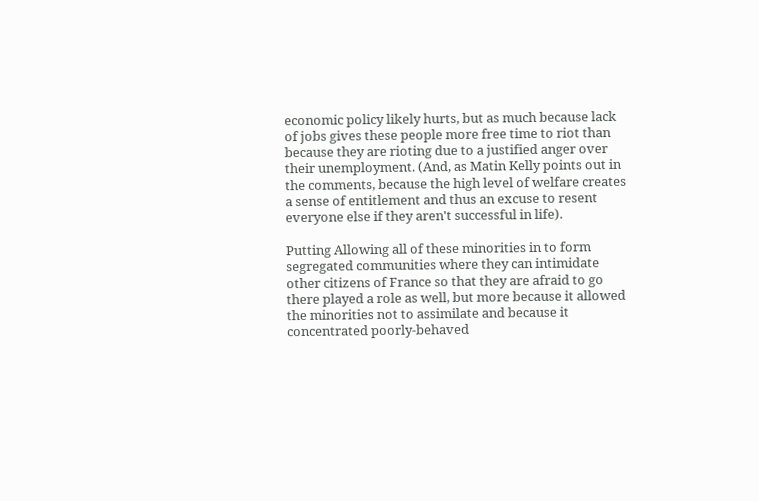economic policy likely hurts, but as much because lack of jobs gives these people more free time to riot than because they are rioting due to a justified anger over their unemployment. (And, as Matin Kelly points out in the comments, because the high level of welfare creates a sense of entitlement and thus an excuse to resent everyone else if they aren't successful in life).

Putting Allowing all of these minorities in to form segregated communities where they can intimidate other citizens of France so that they are afraid to go there played a role as well, but more because it allowed the minorities not to assimilate and because it concentrated poorly-behaved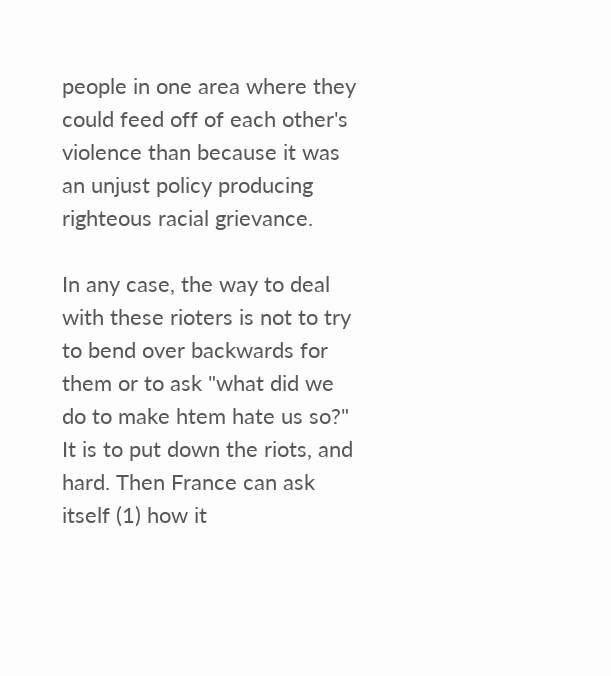people in one area where they could feed off of each other's violence than because it was an unjust policy producing righteous racial grievance.

In any case, the way to deal with these rioters is not to try to bend over backwards for them or to ask "what did we do to make htem hate us so?" It is to put down the riots, and hard. Then France can ask itself (1) how it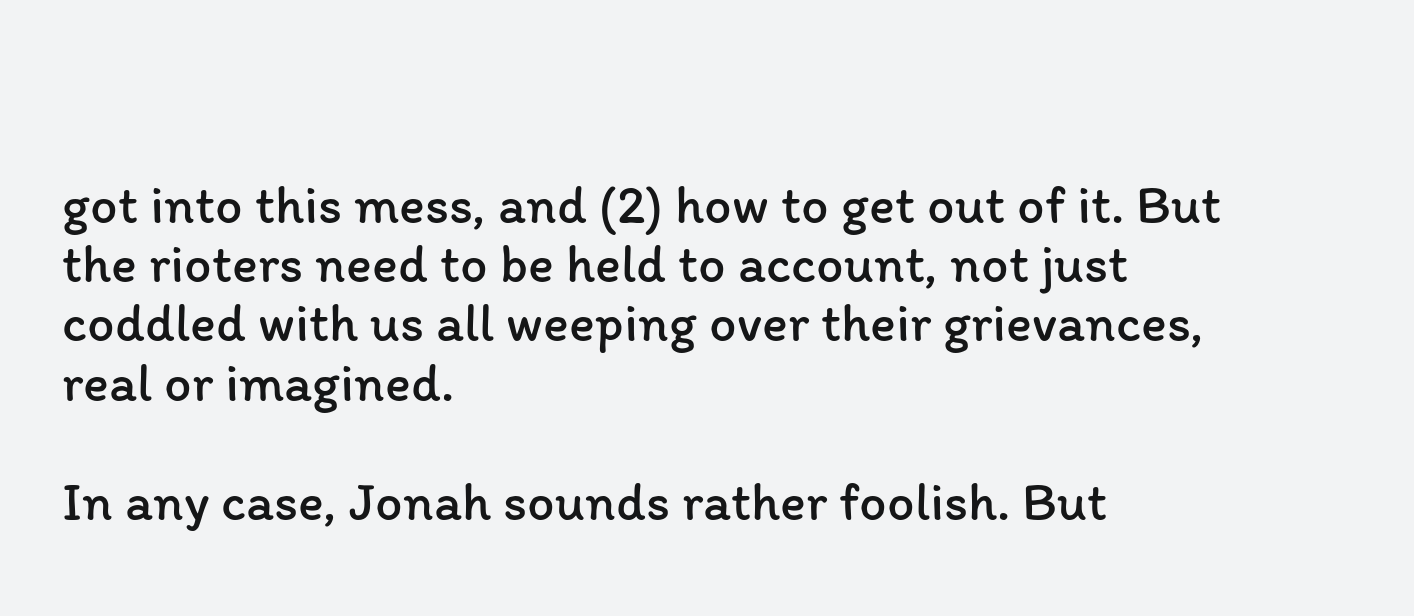got into this mess, and (2) how to get out of it. But the rioters need to be held to account, not just coddled with us all weeping over their grievances, real or imagined.

In any case, Jonah sounds rather foolish. But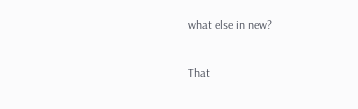what else in new?

That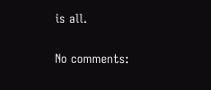is all.

No comments: